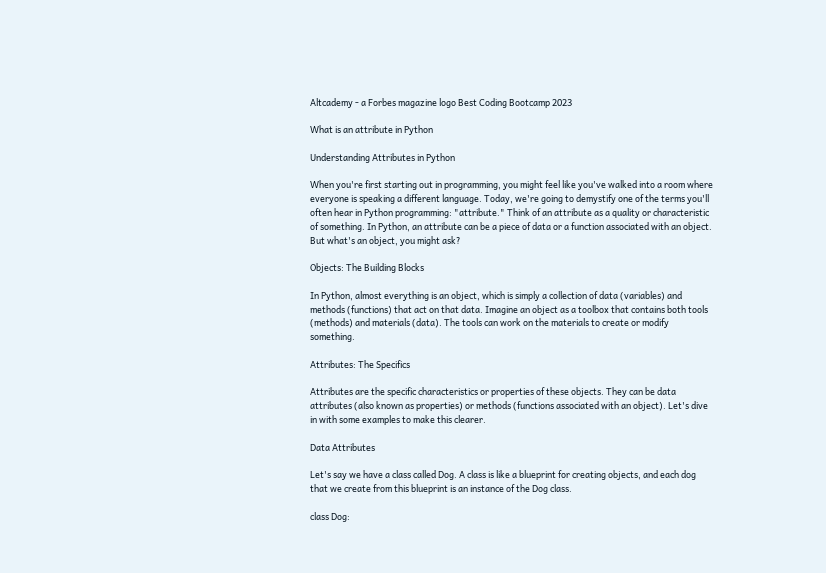Altcademy - a Forbes magazine logo Best Coding Bootcamp 2023

What is an attribute in Python

Understanding Attributes in Python

When you're first starting out in programming, you might feel like you've walked into a room where everyone is speaking a different language. Today, we're going to demystify one of the terms you'll often hear in Python programming: "attribute." Think of an attribute as a quality or characteristic of something. In Python, an attribute can be a piece of data or a function associated with an object. But what's an object, you might ask?

Objects: The Building Blocks

In Python, almost everything is an object, which is simply a collection of data (variables) and methods (functions) that act on that data. Imagine an object as a toolbox that contains both tools (methods) and materials (data). The tools can work on the materials to create or modify something.

Attributes: The Specifics

Attributes are the specific characteristics or properties of these objects. They can be data attributes (also known as properties) or methods (functions associated with an object). Let's dive in with some examples to make this clearer.

Data Attributes

Let's say we have a class called Dog. A class is like a blueprint for creating objects, and each dog that we create from this blueprint is an instance of the Dog class.

class Dog: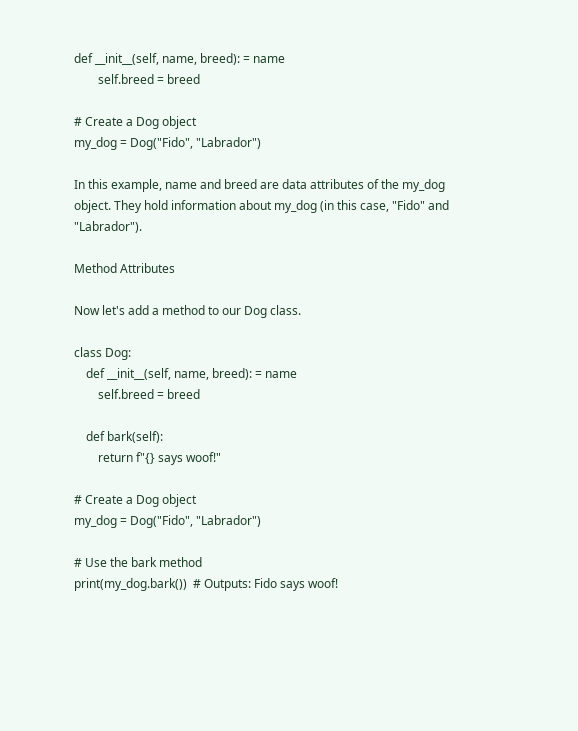def __init__(self, name, breed): = name
        self.breed = breed

# Create a Dog object
my_dog = Dog("Fido", "Labrador")

In this example, name and breed are data attributes of the my_dog object. They hold information about my_dog (in this case, "Fido" and "Labrador").

Method Attributes

Now let's add a method to our Dog class.

class Dog:
    def __init__(self, name, breed): = name
        self.breed = breed

    def bark(self):
        return f"{} says woof!"

# Create a Dog object
my_dog = Dog("Fido", "Labrador")

# Use the bark method
print(my_dog.bark())  # Outputs: Fido says woof!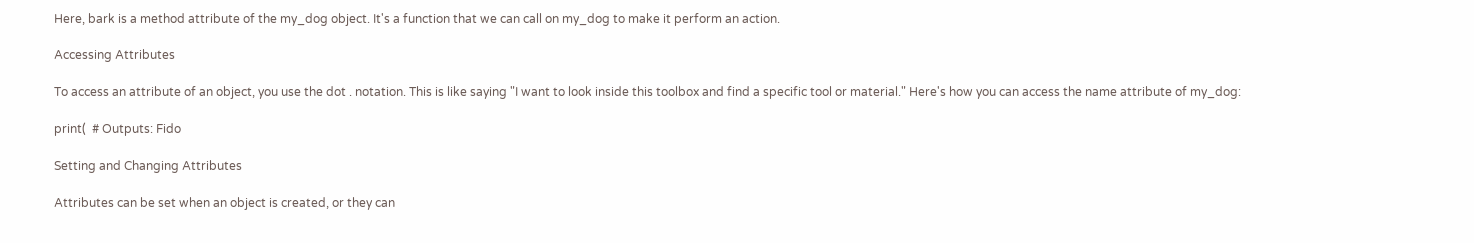Here, bark is a method attribute of the my_dog object. It's a function that we can call on my_dog to make it perform an action.

Accessing Attributes

To access an attribute of an object, you use the dot . notation. This is like saying "I want to look inside this toolbox and find a specific tool or material." Here's how you can access the name attribute of my_dog:

print(  # Outputs: Fido

Setting and Changing Attributes

Attributes can be set when an object is created, or they can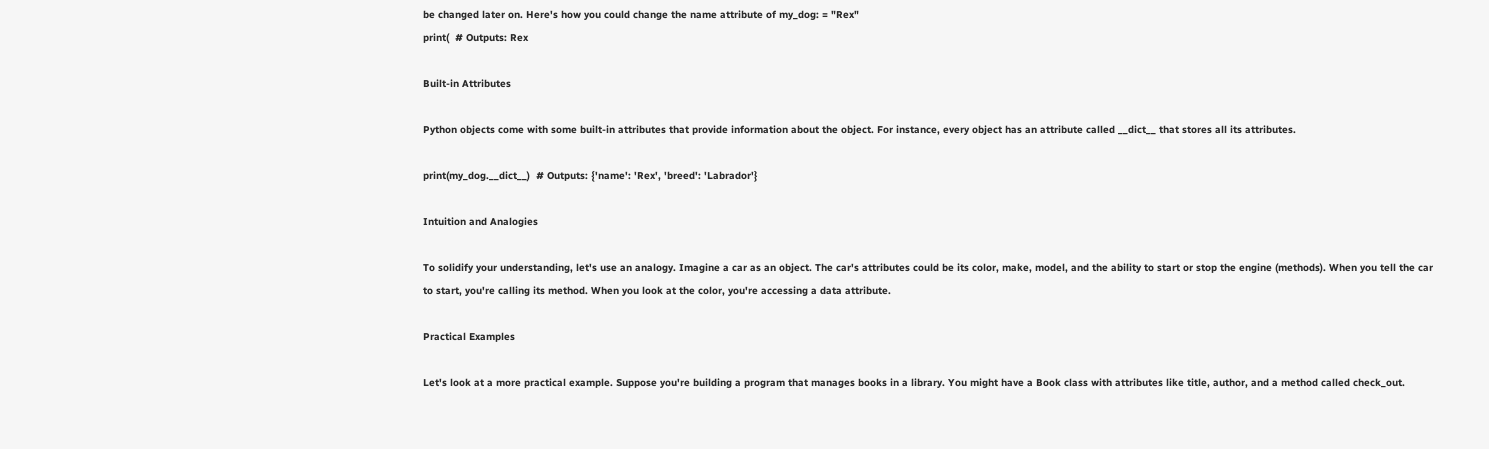be changed later on. Here's how you could change the name attribute of my_dog: = "Rex"
print(  # Outputs: Rex

Built-in Attributes

Python objects come with some built-in attributes that provide information about the object. For instance, every object has an attribute called __dict__ that stores all its attributes.

print(my_dog.__dict__)  # Outputs: {'name': 'Rex', 'breed': 'Labrador'}

Intuition and Analogies

To solidify your understanding, let's use an analogy. Imagine a car as an object. The car's attributes could be its color, make, model, and the ability to start or stop the engine (methods). When you tell the car to start, you're calling its method. When you look at the color, you're accessing a data attribute.

Practical Examples

Let's look at a more practical example. Suppose you're building a program that manages books in a library. You might have a Book class with attributes like title, author, and a method called check_out.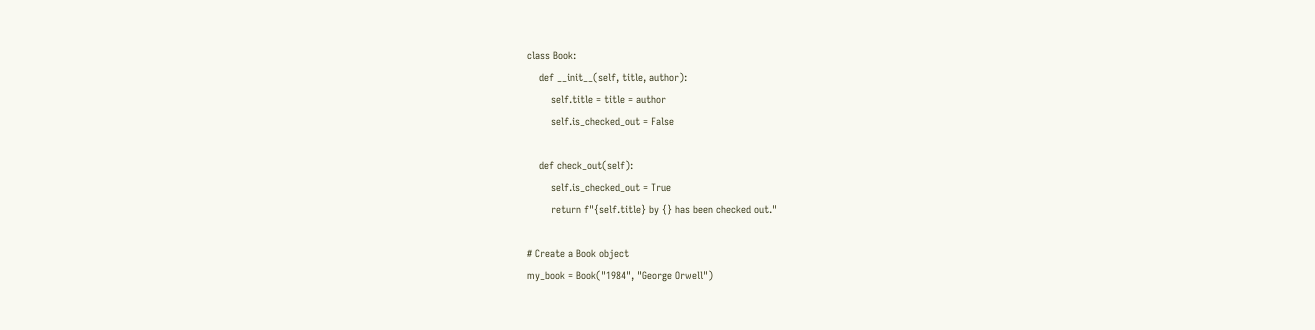class Book:
    def __init__(self, title, author):
        self.title = title = author
        self.is_checked_out = False

    def check_out(self):
        self.is_checked_out = True
        return f"{self.title} by {} has been checked out."

# Create a Book object
my_book = Book("1984", "George Orwell")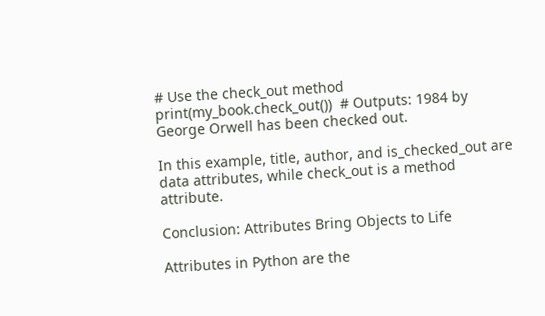# Use the check_out method
print(my_book.check_out())  # Outputs: 1984 by George Orwell has been checked out.

In this example, title, author, and is_checked_out are data attributes, while check_out is a method attribute.

Conclusion: Attributes Bring Objects to Life

Attributes in Python are the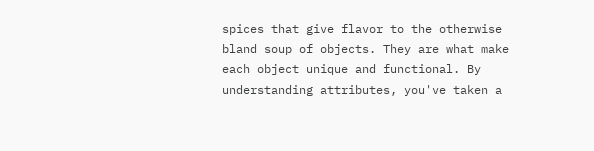spices that give flavor to the otherwise bland soup of objects. They are what make each object unique and functional. By understanding attributes, you've taken a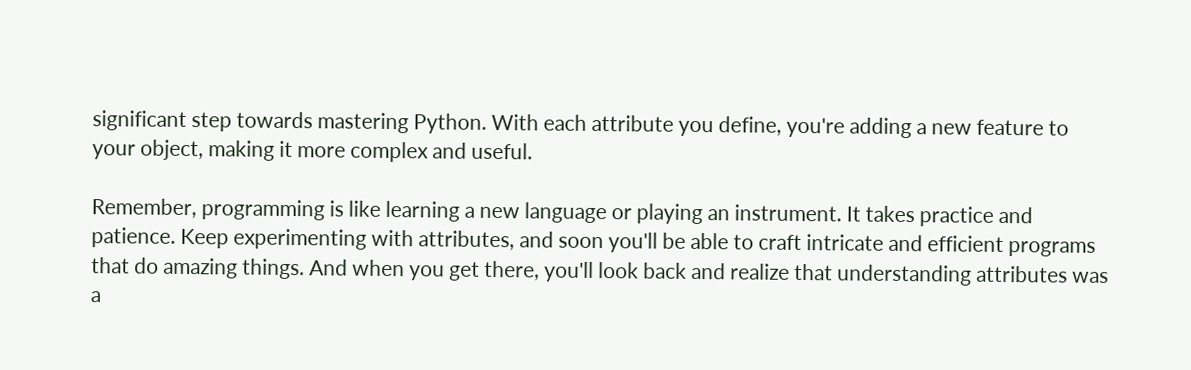significant step towards mastering Python. With each attribute you define, you're adding a new feature to your object, making it more complex and useful.

Remember, programming is like learning a new language or playing an instrument. It takes practice and patience. Keep experimenting with attributes, and soon you'll be able to craft intricate and efficient programs that do amazing things. And when you get there, you'll look back and realize that understanding attributes was a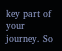key part of your journey. So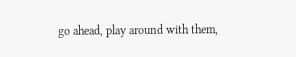go ahead, play around with them,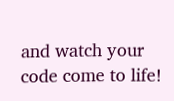and watch your code come to life!